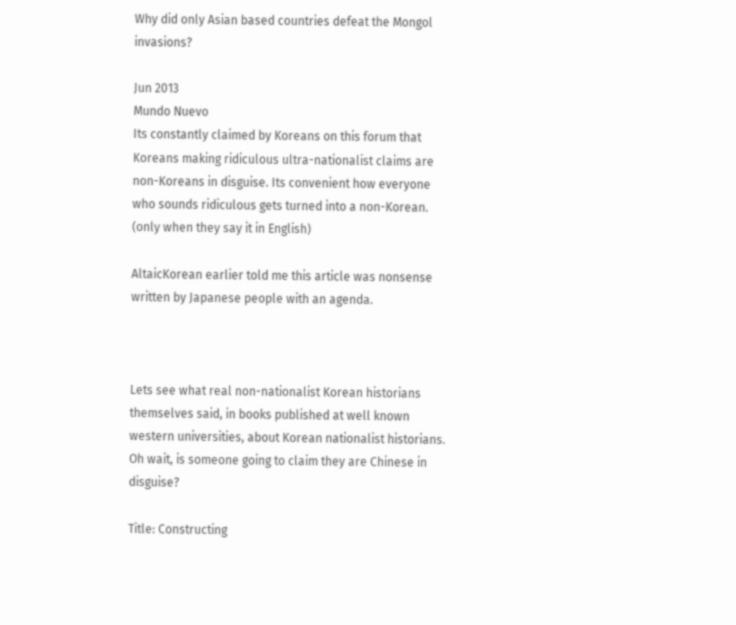Why did only Asian based countries defeat the Mongol invasions?

Jun 2013
Mundo Nuevo
Its constantly claimed by Koreans on this forum that Koreans making ridiculous ultra-nationalist claims are non-Koreans in disguise. Its convenient how everyone who sounds ridiculous gets turned into a non-Korean. (only when they say it in English)

AltaicKorean earlier told me this article was nonsense written by Japanese people with an agenda.



Lets see what real non-nationalist Korean historians themselves said, in books published at well known western universities, about Korean nationalist historians. Oh wait, is someone going to claim they are Chinese in disguise?

Title: Constructing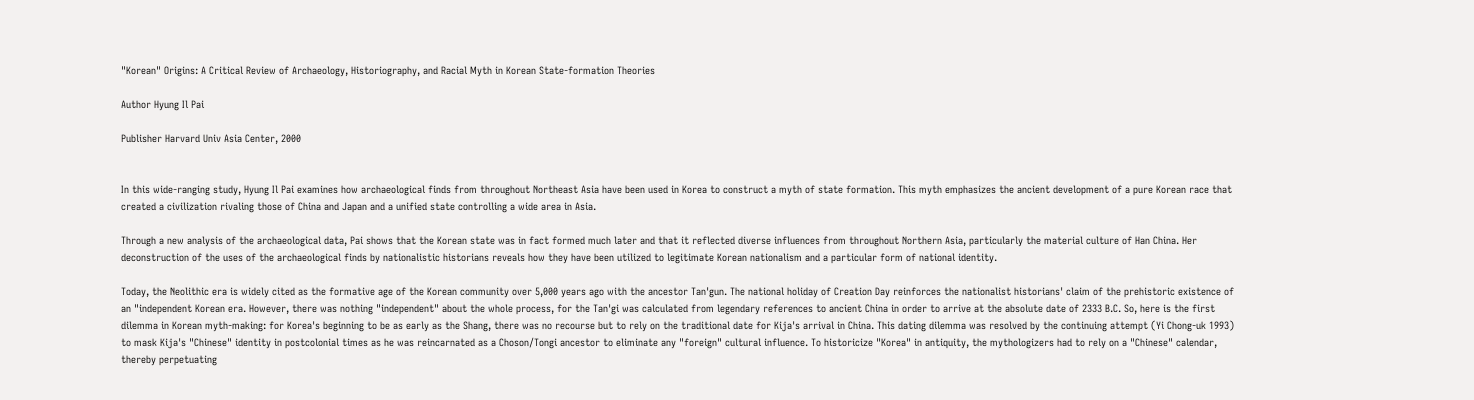"Korean" Origins: A Critical Review of Archaeology, Historiography, and Racial Myth in Korean State-formation Theories

Author Hyung Il Pai

Publisher Harvard Univ Asia Center, 2000


In this wide-ranging study, Hyung Il Pai examines how archaeological finds from throughout Northeast Asia have been used in Korea to construct a myth of state formation. This myth emphasizes the ancient development of a pure Korean race that created a civilization rivaling those of China and Japan and a unified state controlling a wide area in Asia.

Through a new analysis of the archaeological data, Pai shows that the Korean state was in fact formed much later and that it reflected diverse influences from throughout Northern Asia, particularly the material culture of Han China. Her deconstruction of the uses of the archaeological finds by nationalistic historians reveals how they have been utilized to legitimate Korean nationalism and a particular form of national identity.

Today, the Neolithic era is widely cited as the formative age of the Korean community over 5,000 years ago with the ancestor Tan'gun. The national holiday of Creation Day reinforces the nationalist historians' claim of the prehistoric existence of an "independent Korean era. However, there was nothing "independent" about the whole process, for the Tan'gi was calculated from legendary references to ancient China in order to arrive at the absolute date of 2333 B.C. So, here is the first dilemma in Korean myth-making: for Korea's beginning to be as early as the Shang, there was no recourse but to rely on the traditional date for Kija's arrival in China. This dating dilemma was resolved by the continuing attempt (Yi Chong-uk 1993) to mask Kija's "Chinese" identity in postcolonial times as he was reincarnated as a Choson/Tongi ancestor to eliminate any "foreign" cultural influence. To historicize "Korea" in antiquity, the mythologizers had to rely on a "Chinese" calendar, thereby perpetuating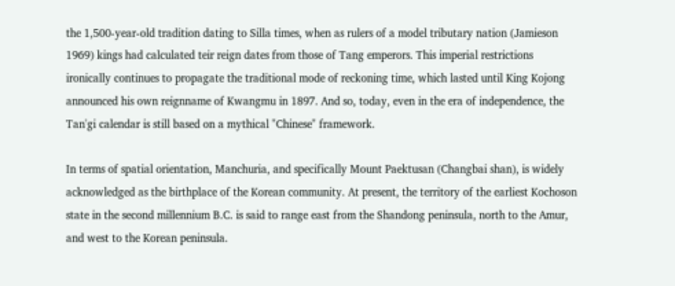the 1,500-year-old tradition dating to Silla times, when as rulers of a model tributary nation (Jamieson 1969) kings had calculated teir reign dates from those of Tang emperors. This imperial restrictions ironically continues to propagate the traditional mode of reckoning time, which lasted until King Kojong announced his own reignname of Kwangmu in 1897. And so, today, even in the era of independence, the Tan'gi calendar is still based on a mythical "Chinese" framework.

In terms of spatial orientation, Manchuria, and specifically Mount Paektusan (Changbai shan), is widely acknowledged as the birthplace of the Korean community. At present, the territory of the earliest Kochoson state in the second millennium B.C. is said to range east from the Shandong peninsula, north to the Amur, and west to the Korean peninsula.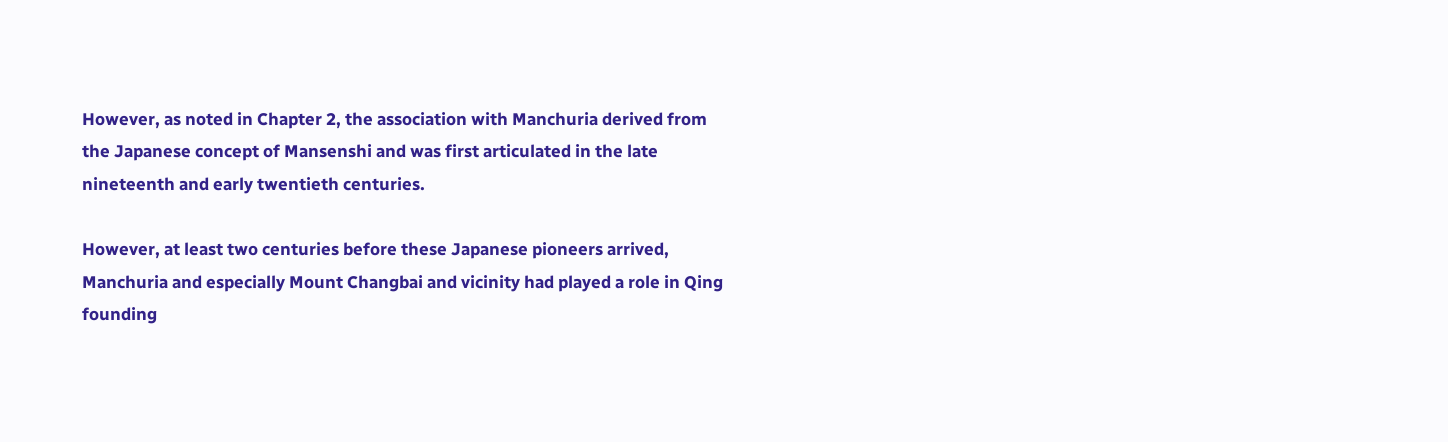However, as noted in Chapter 2, the association with Manchuria derived from the Japanese concept of Mansenshi and was first articulated in the late nineteenth and early twentieth centuries.

However, at least two centuries before these Japanese pioneers arrived, Manchuria and especially Mount Changbai and vicinity had played a role in Qing founding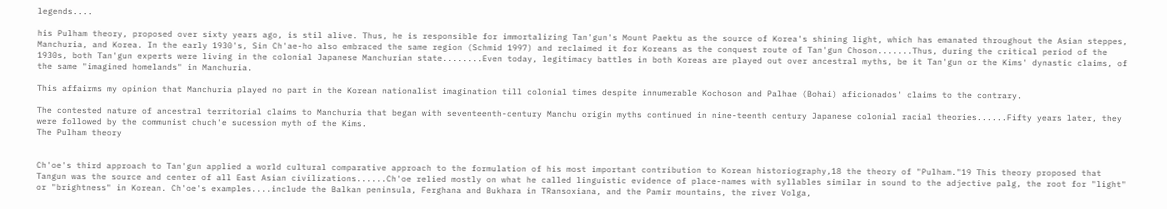legends....

his Pulham theory, proposed over sixty years ago, is stil alive. Thus, he is responsible for immortalizing Tan'gun's Mount Paektu as the source of Korea's shining light, which has emanated throughout the Asian steppes, Manchuria, and Korea. In the early 1930's, Sin Ch'ae-ho also embraced the same region (Schmid 1997) and reclaimed it for Koreans as the conquest route of Tan'gun Choson.......Thus, during the critical period of the 1930s, both Tan'gun experts were living in the colonial Japanese Manchurian state........Even today, legitimacy battles in both Koreas are played out over ancestral myths, be it Tan'gun or the Kims' dynastic claims, of the same "imagined homelands" in Manchuria.

This affairms my opinion that Manchuria played no part in the Korean nationalist imagination till colonial times despite innumerable Kochoson and Palhae (Bohai) aficionados' claims to the contrary.

The contested nature of ancestral territorial claims to Manchuria that began with seventeenth-century Manchu origin myths continued in nine-teenth century Japanese colonial racial theories......Fifty years later, they were followed by the communist chuch'e sucession myth of the Kims.
The Pulham theory


Ch'oe's third approach to Tan'gun applied a world cultural comparative approach to the formulation of his most important contribution to Korean historiography,18 the theory of "Pulham."19 This theory proposed that Tangun was the source and center of all East Asian civilizations......Ch'oe relied mostly on what he called linguistic evidence of place-names with syllables similar in sound to the adjective palg, the root for "light" or "brightness" in Korean. Ch'oe's examples....include the Balkan peninsula, Ferghana and Bukhara in TRansoxiana, and the Pamir mountains, the river Volga,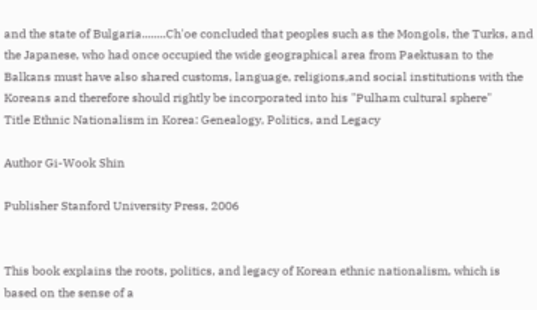and the state of Bulgaria........Ch'oe concluded that peoples such as the Mongols, the Turks, and the Japanese, who had once occupied the wide geographical area from Paektusan to the Balkans must have also shared customs, language, religions,and social institutions with the Koreans and therefore should rightly be incorporated into his "Pulham cultural sphere"
Title Ethnic Nationalism in Korea: Genealogy, Politics, and Legacy

Author Gi-Wook Shin

Publisher Stanford University Press, 2006


This book explains the roots, politics, and legacy of Korean ethnic nationalism, which is based on the sense of a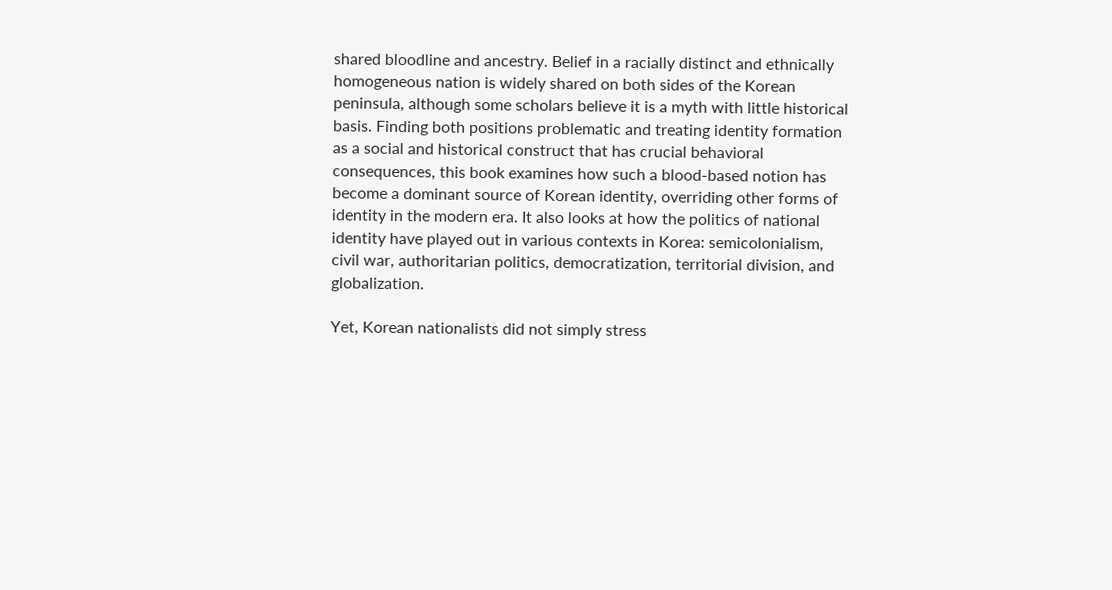shared bloodline and ancestry. Belief in a racially distinct and ethnically homogeneous nation is widely shared on both sides of the Korean peninsula, although some scholars believe it is a myth with little historical basis. Finding both positions problematic and treating identity formation as a social and historical construct that has crucial behavioral consequences, this book examines how such a blood-based notion has become a dominant source of Korean identity, overriding other forms of identity in the modern era. It also looks at how the politics of national identity have played out in various contexts in Korea: semicolonialism, civil war, authoritarian politics, democratization, territorial division, and globalization.

Yet, Korean nationalists did not simply stress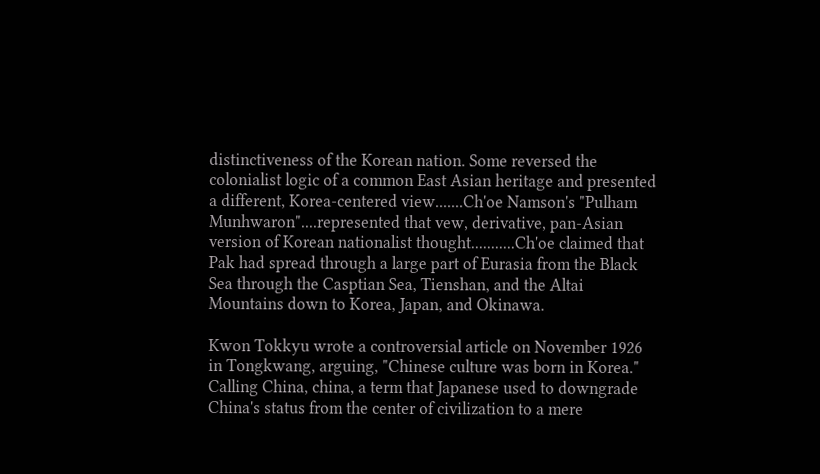distinctiveness of the Korean nation. Some reversed the colonialist logic of a common East Asian heritage and presented a different, Korea-centered view.......Ch'oe Namson's "Pulham Munhwaron"....represented that vew, derivative, pan-Asian version of Korean nationalist thought...........Ch'oe claimed that Pak had spread through a large part of Eurasia from the Black Sea through the Casptian Sea, Tienshan, and the Altai Mountains down to Korea, Japan, and Okinawa.

Kwon Tokkyu wrote a controversial article on November 1926 in Tongkwang, arguing, "Chinese culture was born in Korea." Calling China, china, a term that Japanese used to downgrade China's status from the center of civilization to a mere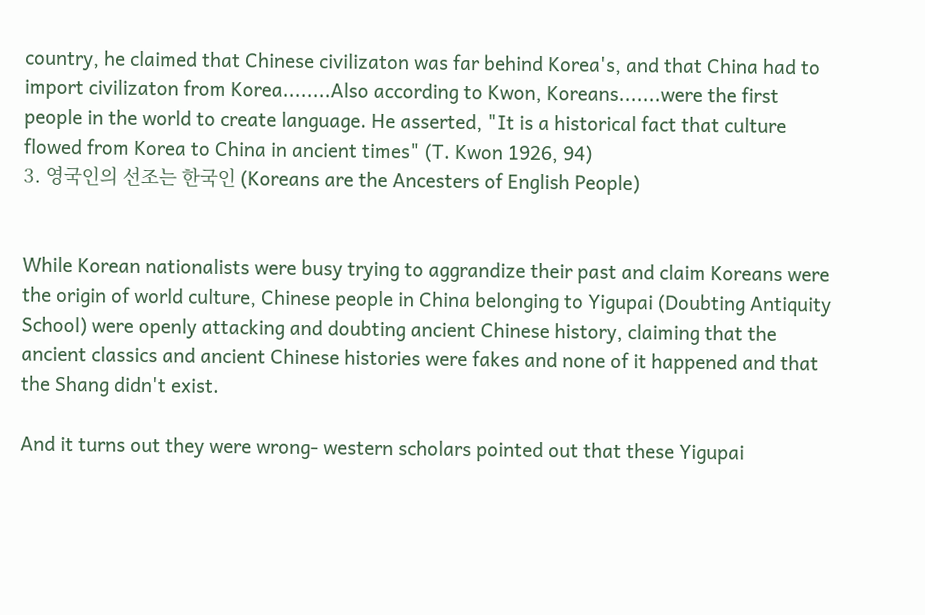country, he claimed that Chinese civilizaton was far behind Korea's, and that China had to import civilizaton from Korea........Also according to Kwon, Koreans.......were the first people in the world to create language. He asserted, "It is a historical fact that culture flowed from Korea to China in ancient times" (T. Kwon 1926, 94)
3. 영국인의 선조는 한국인 (Koreans are the Ancesters of English People)


While Korean nationalists were busy trying to aggrandize their past and claim Koreans were the origin of world culture, Chinese people in China belonging to Yigupai (Doubting Antiquity School) were openly attacking and doubting ancient Chinese history, claiming that the ancient classics and ancient Chinese histories were fakes and none of it happened and that the Shang didn't exist.

And it turns out they were wrong- western scholars pointed out that these Yigupai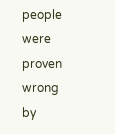people were proven wrong by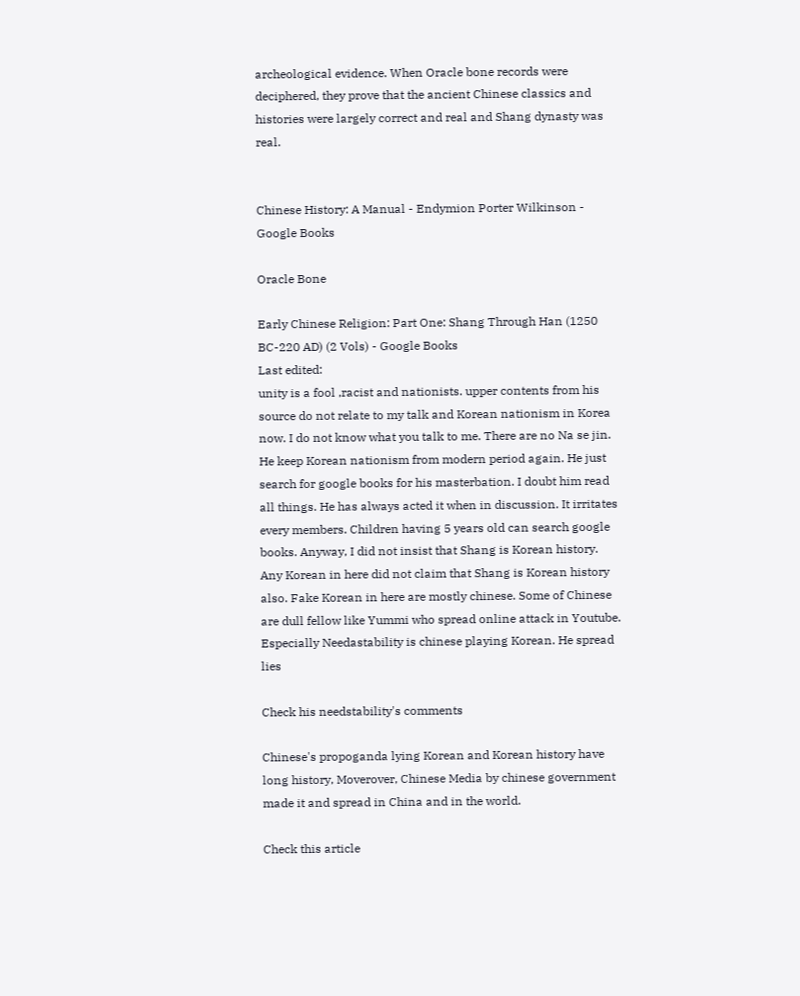archeological evidence. When Oracle bone records were deciphered, they prove that the ancient Chinese classics and histories were largely correct and real and Shang dynasty was real.


Chinese History: A Manual - Endymion Porter Wilkinson - Google Books

Oracle Bone

Early Chinese Religion: Part One: Shang Through Han (1250 BC-220 AD) (2 Vols) - Google Books
Last edited:
unity is a fool ,racist and nationists. upper contents from his source do not relate to my talk and Korean nationism in Korea now. I do not know what you talk to me. There are no Na se jin. He keep Korean nationism from modern period again. He just search for google books for his masterbation. I doubt him read all things. He has always acted it when in discussion. It irritates every members. Children having 5 years old can search google books. Anyway, I did not insist that Shang is Korean history. Any Korean in here did not claim that Shang is Korean history also. Fake Korean in here are mostly chinese. Some of Chinese are dull fellow like Yummi who spread online attack in Youtube. Especially Needastability is chinese playing Korean. He spread lies

Check his needstability's comments

Chinese's propoganda lying Korean and Korean history have long history, Moverover, Chinese Media by chinese government made it and spread in China and in the world.

Check this article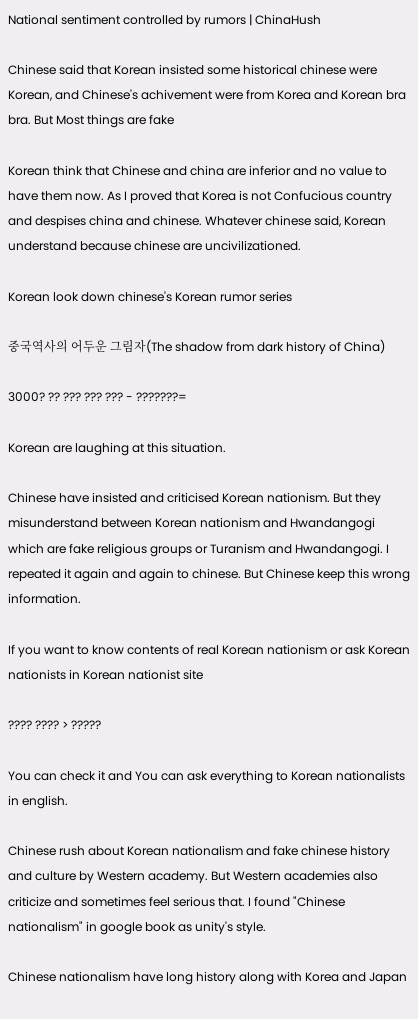National sentiment controlled by rumors | ChinaHush

Chinese said that Korean insisted some historical chinese were Korean, and Chinese's achivement were from Korea and Korean bra bra. But Most things are fake

Korean think that Chinese and china are inferior and no value to have them now. As I proved that Korea is not Confucious country and despises china and chinese. Whatever chinese said, Korean understand because chinese are uncivilizationed.

Korean look down chinese's Korean rumor series

중국역사의 어두운 그림자(The shadow from dark history of China)

3000? ?? ??? ??? ??? - ???????=

Korean are laughing at this situation.

Chinese have insisted and criticised Korean nationism. But they misunderstand between Korean nationism and Hwandangogi which are fake religious groups or Turanism and Hwandangogi. I repeated it again and again to chinese. But Chinese keep this wrong information.

If you want to know contents of real Korean nationism or ask Korean nationists in Korean nationist site

???? ???? > ?????

You can check it and You can ask everything to Korean nationalists in english.

Chinese rush about Korean nationalism and fake chinese history and culture by Western academy. But Western academies also criticize and sometimes feel serious that. I found "Chinese nationalism" in google book as unity's style.

Chinese nationalism have long history along with Korea and Japan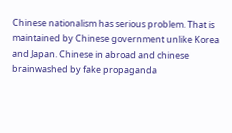Chinese nationalism has serious problem. That is maintained by Chinese government unlike Korea and Japan. Chinese in abroad and chinese brainwashed by fake propaganda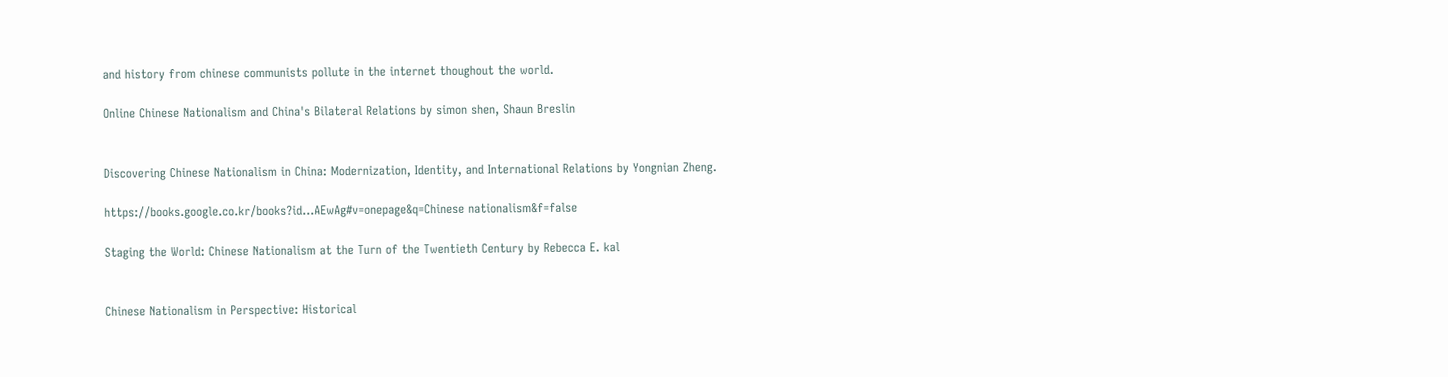and history from chinese communists pollute in the internet thoughout the world.

Online Chinese Nationalism and China's Bilateral Relations by simon shen, Shaun Breslin


Discovering Chinese Nationalism in China: Modernization, Identity, and International Relations by Yongnian Zheng.

https://books.google.co.kr/books?id...AEwAg#v=onepage&q=Chinese nationalism&f=false

Staging the World: Chinese Nationalism at the Turn of the Twentieth Century by Rebecca E. kal


Chinese Nationalism in Perspective: Historical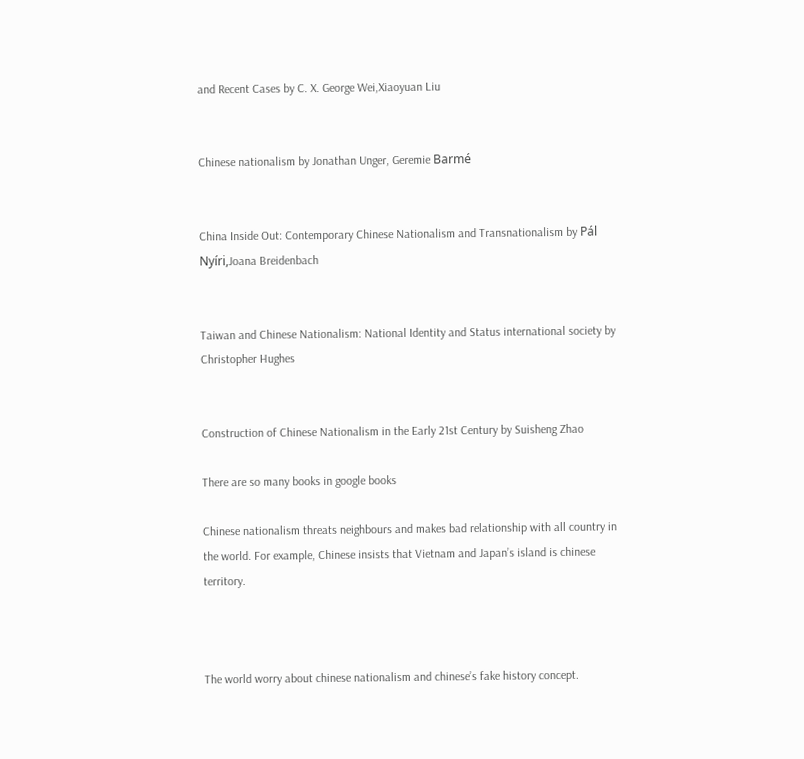and Recent Cases by C. X. George Wei,Xiaoyuan Liu


Chinese nationalism by Jonathan Unger, Geremie Barmé


China Inside Out: Contemporary Chinese Nationalism and Transnationalism by Pál Nyíri,Joana Breidenbach


Taiwan and Chinese Nationalism: National Identity and Status international society by Christopher Hughes


Construction of Chinese Nationalism in the Early 21st Century by Suisheng Zhao

There are so many books in google books

Chinese nationalism threats neighbours and makes bad relationship with all country in the world. For example, Chinese insists that Vietnam and Japan’s island is chinese territory.



The world worry about chinese nationalism and chinese’s fake history concept.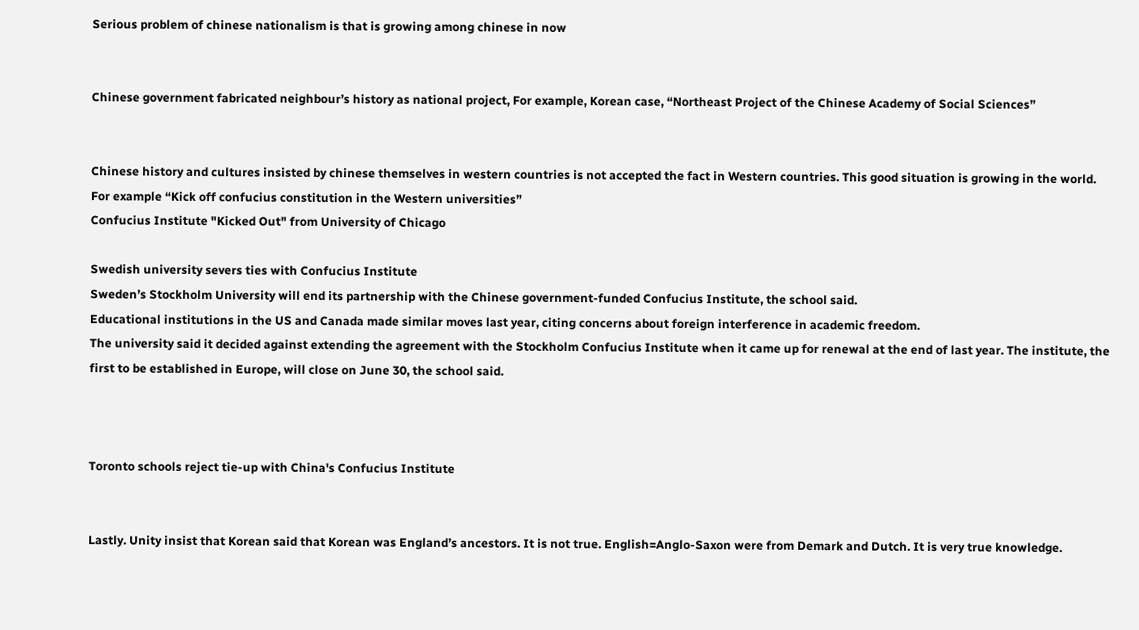Serious problem of chinese nationalism is that is growing among chinese in now


Chinese government fabricated neighbour’s history as national project, For example, Korean case, “Northeast Project of the Chinese Academy of Social Sciences”


Chinese history and cultures insisted by chinese themselves in western countries is not accepted the fact in Western countries. This good situation is growing in the world. For example “Kick off confucius constitution in the Western universities”
Confucius Institute "Kicked Out" from University of Chicago

Swedish university severs ties with Confucius Institute
Sweden’s Stockholm University will end its partnership with the Chinese government-funded Confucius Institute, the school said.
Educational institutions in the US and Canada made similar moves last year, citing concerns about foreign interference in academic freedom.
The university said it decided against extending the agreement with the Stockholm Confucius Institute when it came up for renewal at the end of last year. The institute, the first to be established in Europe, will close on June 30, the school said.



Toronto schools reject tie-up with China's Confucius Institute


Lastly. Unity insist that Korean said that Korean was England’s ancestors. It is not true. English=Anglo-Saxon were from Demark and Dutch. It is very true knowledge.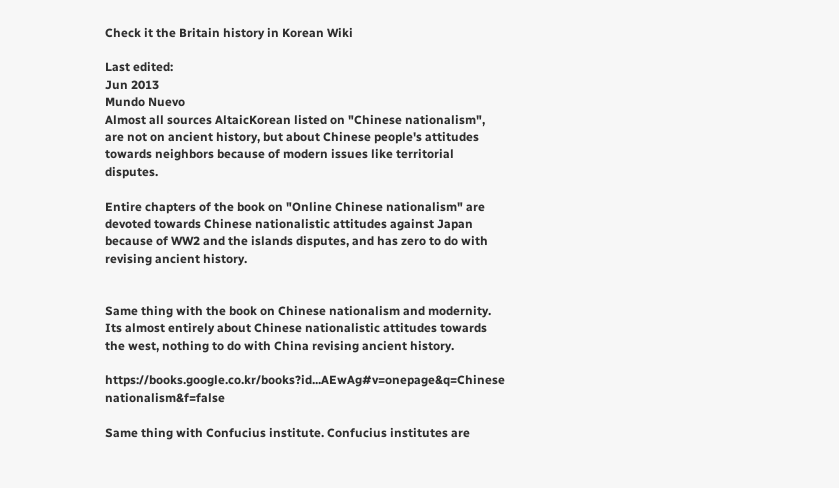Check it the Britain history in Korean Wiki

Last edited:
Jun 2013
Mundo Nuevo
Almost all sources AltaicKorean listed on "Chinese nationalism", are not on ancient history, but about Chinese people's attitudes towards neighbors because of modern issues like territorial disputes.

Entire chapters of the book on "Online Chinese nationalism" are devoted towards Chinese nationalistic attitudes against Japan because of WW2 and the islands disputes, and has zero to do with revising ancient history.


Same thing with the book on Chinese nationalism and modernity. Its almost entirely about Chinese nationalistic attitudes towards the west, nothing to do with China revising ancient history.

https://books.google.co.kr/books?id...AEwAg#v=onepage&q=Chinese nationalism&f=false

Same thing with Confucius institute. Confucius institutes are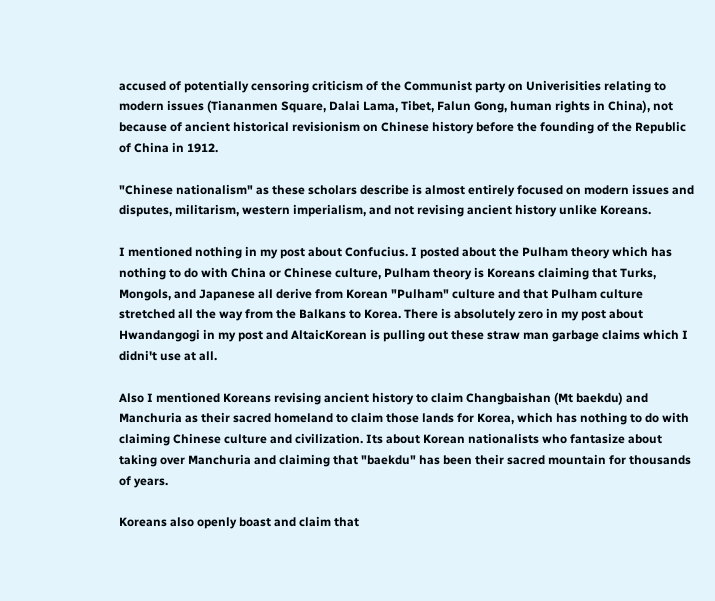accused of potentially censoring criticism of the Communist party on Univerisities relating to modern issues (Tiananmen Square, Dalai Lama, Tibet, Falun Gong, human rights in China), not because of ancient historical revisionism on Chinese history before the founding of the Republic of China in 1912.

"Chinese nationalism" as these scholars describe is almost entirely focused on modern issues and disputes, militarism, western imperialism, and not revising ancient history unlike Koreans.

I mentioned nothing in my post about Confucius. I posted about the Pulham theory which has nothing to do with China or Chinese culture, Pulham theory is Koreans claiming that Turks, Mongols, and Japanese all derive from Korean "Pulham" culture and that Pulham culture stretched all the way from the Balkans to Korea. There is absolutely zero in my post about Hwandangogi in my post and AltaicKorean is pulling out these straw man garbage claims which I didni't use at all.

Also I mentioned Koreans revising ancient history to claim Changbaishan (Mt baekdu) and Manchuria as their sacred homeland to claim those lands for Korea, which has nothing to do with claiming Chinese culture and civilization. Its about Korean nationalists who fantasize about taking over Manchuria and claiming that "baekdu" has been their sacred mountain for thousands of years.

Koreans also openly boast and claim that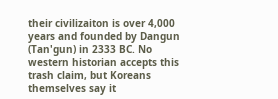their civilizaiton is over 4,000 years and founded by Dangun (Tan'gun) in 2333 BC. No western historian accepts this trash claim, but Koreans themselves say it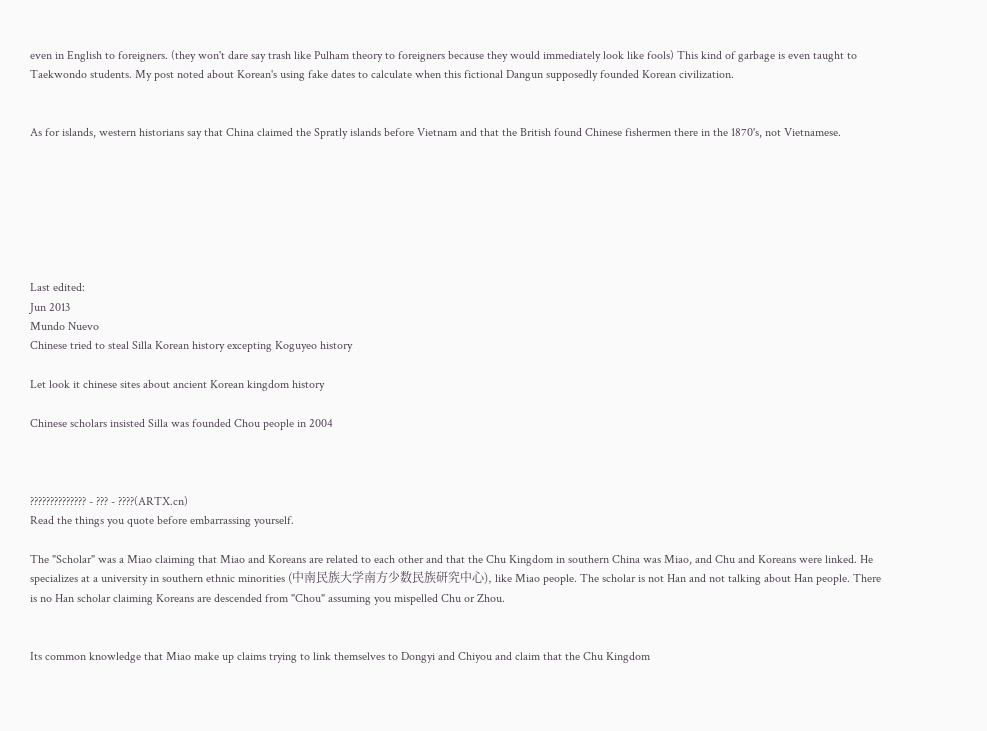even in English to foreigners. (they won't dare say trash like Pulham theory to foreigners because they would immediately look like fools) This kind of garbage is even taught to Taekwondo students. My post noted about Korean's using fake dates to calculate when this fictional Dangun supposedly founded Korean civilization.


As for islands, western historians say that China claimed the Spratly islands before Vietnam and that the British found Chinese fishermen there in the 1870's, not Vietnamese.







Last edited:
Jun 2013
Mundo Nuevo
Chinese tried to steal Silla Korean history excepting Koguyeo history

Let look it chinese sites about ancient Korean kingdom history

Chinese scholars insisted Silla was founded Chou people in 2004



?????????????? - ??? - ????(ARTX.cn)
Read the things you quote before embarrassing yourself.

The "Scholar" was a Miao claiming that Miao and Koreans are related to each other and that the Chu Kingdom in southern China was Miao, and Chu and Koreans were linked. He specializes at a university in southern ethnic minorities (中南民族大学南方少数民族研究中心), like Miao people. The scholar is not Han and not talking about Han people. There is no Han scholar claiming Koreans are descended from "Chou" assuming you mispelled Chu or Zhou.


Its common knowledge that Miao make up claims trying to link themselves to Dongyi and Chiyou and claim that the Chu Kingdom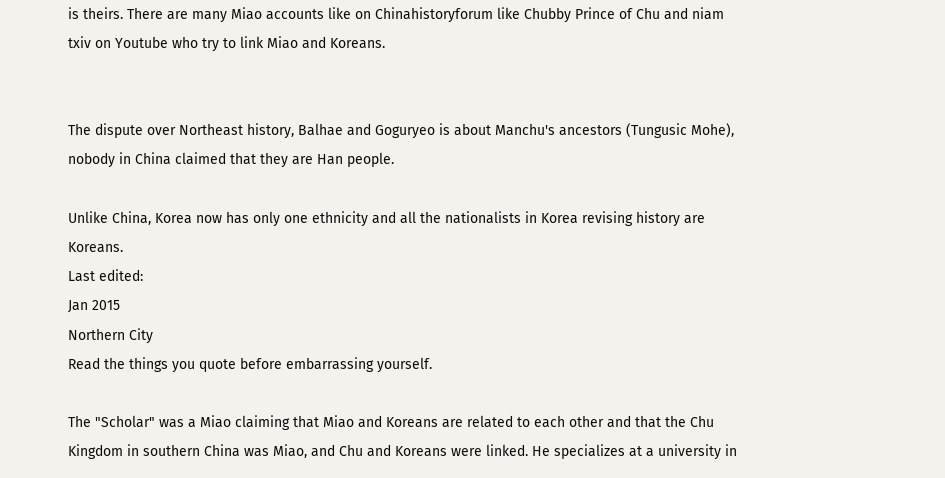is theirs. There are many Miao accounts like on Chinahistoryforum like Chubby Prince of Chu and niam txiv on Youtube who try to link Miao and Koreans.


The dispute over Northeast history, Balhae and Goguryeo is about Manchu's ancestors (Tungusic Mohe), nobody in China claimed that they are Han people.

Unlike China, Korea now has only one ethnicity and all the nationalists in Korea revising history are Koreans.
Last edited:
Jan 2015
Northern City
Read the things you quote before embarrassing yourself.

The "Scholar" was a Miao claiming that Miao and Koreans are related to each other and that the Chu Kingdom in southern China was Miao, and Chu and Koreans were linked. He specializes at a university in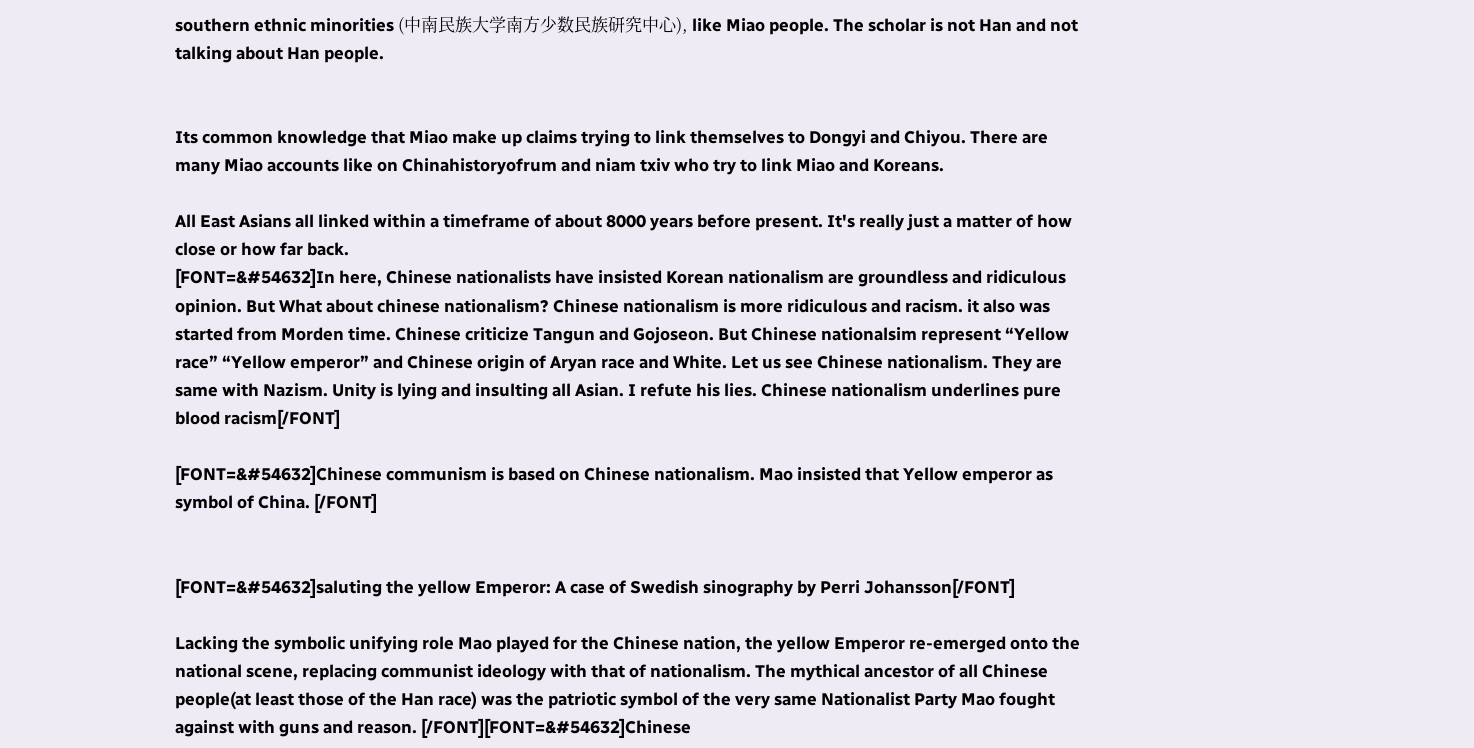southern ethnic minorities (中南民族大学南方少数民族研究中心), like Miao people. The scholar is not Han and not talking about Han people.


Its common knowledge that Miao make up claims trying to link themselves to Dongyi and Chiyou. There are many Miao accounts like on Chinahistoryofrum and niam txiv who try to link Miao and Koreans.

All East Asians all linked within a timeframe of about 8000 years before present. It's really just a matter of how close or how far back.
[FONT=&#54632]In here, Chinese nationalists have insisted Korean nationalism are groundless and ridiculous opinion. But What about chinese nationalism? Chinese nationalism is more ridiculous and racism. it also was started from Morden time. Chinese criticize Tangun and Gojoseon. But Chinese nationalsim represent “Yellow race” “Yellow emperor” and Chinese origin of Aryan race and White. Let us see Chinese nationalism. They are same with Nazism. Unity is lying and insulting all Asian. I refute his lies. Chinese nationalism underlines pure blood racism[/FONT]

[FONT=&#54632]Chinese communism is based on Chinese nationalism. Mao insisted that Yellow emperor as symbol of China. [/FONT]


[FONT=&#54632]saluting the yellow Emperor: A case of Swedish sinography by Perri Johansson[/FONT]

Lacking the symbolic unifying role Mao played for the Chinese nation, the yellow Emperor re-emerged onto the national scene, replacing communist ideology with that of nationalism. The mythical ancestor of all Chinese people(at least those of the Han race) was the patriotic symbol of the very same Nationalist Party Mao fought against with guns and reason. [/FONT][FONT=&#54632]Chinese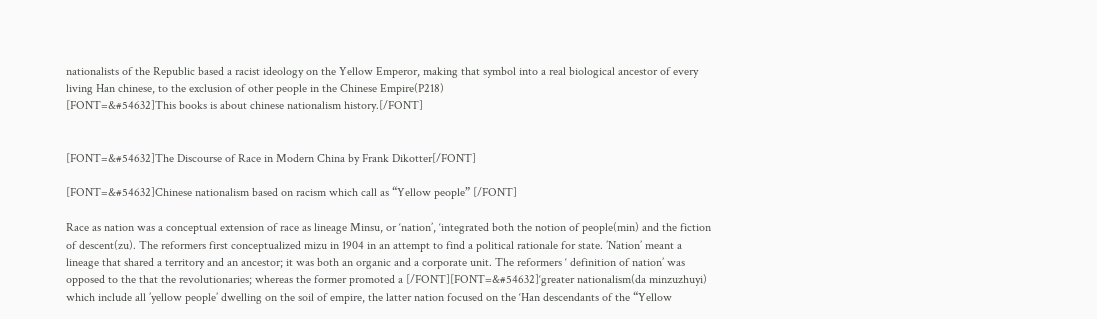nationalists of the Republic based a racist ideology on the Yellow Emperor, making that symbol into a real biological ancestor of every living Han chinese, to the exclusion of other people in the Chinese Empire(P218)
[FONT=&#54632]This books is about chinese nationalism history.[/FONT]


[FONT=&#54632]The Discourse of Race in Modern China by Frank Dikotter[/FONT]

[FONT=&#54632]Chinese nationalism based on racism which call as “Yellow people” [/FONT]

Race as nation was a conceptual extension of race as lineage Minsu, or ‘nation’, ‘integrated both the notion of people(min) and the fiction of descent(zu). The reformers first conceptualized mizu in 1904 in an attempt to find a political rationale for state. ’Nation’ meant a lineage that shared a territory and an ancestor; it was both an organic and a corporate unit. The reformers ‘ definition of nation’ was opposed to the that the revolutionaries; whereas the former promoted a [/FONT][FONT=&#54632]‘greater nationalism(da minzuzhuyi) which include all ’yellow people’ dwelling on the soil of empire, the latter nation focused on the ‘Han descendants of the “Yellow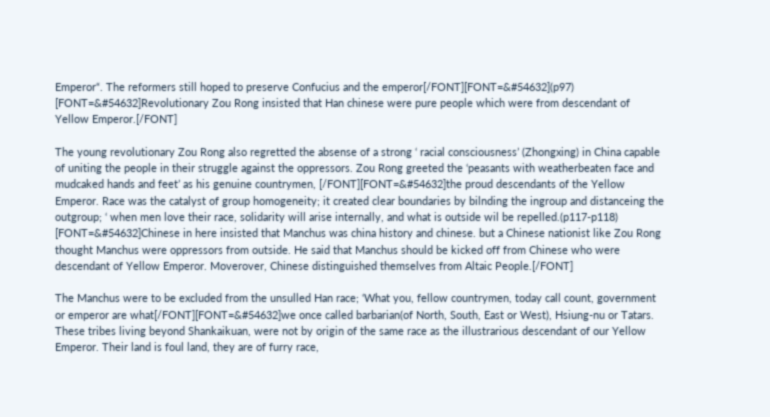Emperor“. The reformers still hoped to preserve Confucius and the emperor[/FONT][FONT=&#54632](p97)
[FONT=&#54632]Revolutionary Zou Rong insisted that Han chinese were pure people which were from descendant of Yellow Emperor.[/FONT]

The young revolutionary Zou Rong also regretted the absense of a strong ‘ racial consciousness’ (Zhongxing) in China capable of uniting the people in their struggle against the oppressors. Zou Rong greeted the ‘peasants with weatherbeaten face and mudcaked hands and feet’ as his genuine countrymen, [/FONT][FONT=&#54632]the proud descendants of the Yellow Emperor. Race was the catalyst of group homogeneity; it created clear boundaries by bilnding the ingroup and distanceing the outgroup; ‘ when men love their race, solidarity will arise internally, and what is outside wil be repelled.(p117-p118)
[FONT=&#54632]Chinese in here insisted that Manchus was china history and chinese. but a Chinese nationist like Zou Rong thought Manchus were oppressors from outside. He said that Manchus should be kicked off from Chinese who were descendant of Yellow Emperor. Moverover, Chinese distinguished themselves from Altaic People.[/FONT]

The Manchus were to be excluded from the unsulled Han race; ‘What you, fellow countrymen, today call count, government or emperor are what[/FONT][FONT=&#54632]we once called barbarian(of North, South, East or West), Hsiung-nu or Tatars. These tribes living beyond Shankaikuan, were not by origin of the same race as the illustrarious descendant of our Yellow Emperor. Their land is foul land, they are of furry race,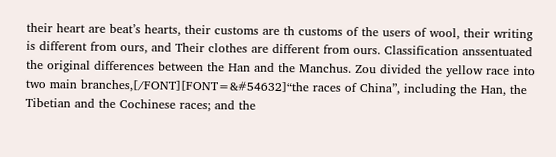their heart are beat’s hearts, their customs are th customs of the users of wool, their writing is different from ours, and Their clothes are different from ours. Classification anssentuated the original differences between the Han and the Manchus. Zou divided the yellow race into two main branches,[/FONT][FONT=&#54632]“the races of China”, including the Han, the Tibetian and the Cochinese races; and the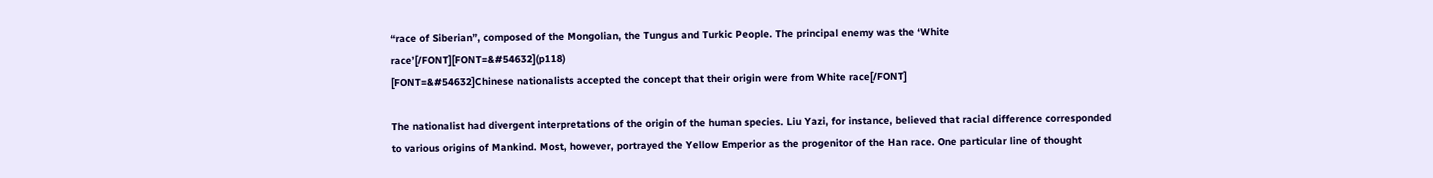“race of Siberian”, composed of the Mongolian, the Tungus and Turkic People. The principal enemy was the ‘White race’[/FONT][FONT=&#54632](p118)
[FONT=&#54632]Chinese nationalists accepted the concept that their origin were from White race[/FONT]

The nationalist had divergent interpretations of the origin of the human species. Liu Yazi, for instance, believed that racial difference corresponded to various origins of Mankind. Most, however, portrayed the Yellow Emperior as the progenitor of the Han race. One particular line of thought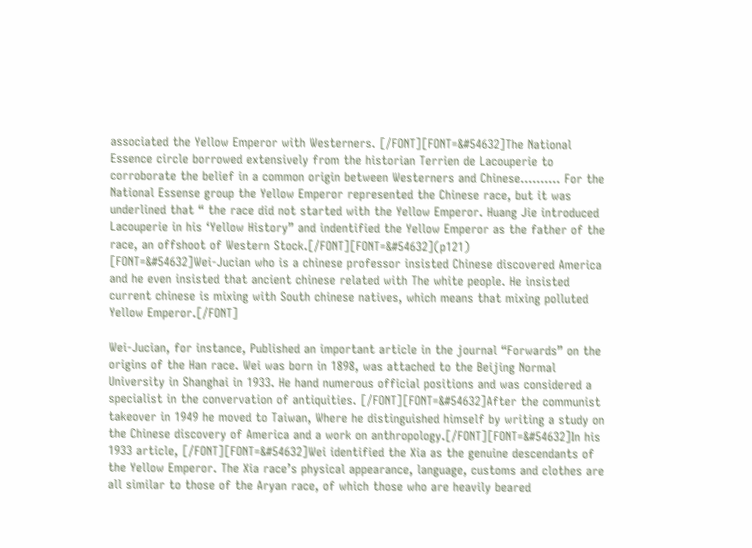associated the Yellow Emperor with Westerners. [/FONT][FONT=&#54632]The National Essence circle borrowed extensively from the historian Terrien de Lacouperie to corroborate the belief in a common origin between Westerners and Chinese.......... For the National Essense group the Yellow Emperor represented the Chinese race, but it was underlined that “ the race did not started with the Yellow Emperor. Huang Jie introduced Lacouperie in his ‘Yellow History” and indentified the Yellow Emperor as the father of the race, an offshoot of Western Stock.[/FONT][FONT=&#54632](p121)
[FONT=&#54632]Wei-Jucian who is a chinese professor insisted Chinese discovered America and he even insisted that ancient chinese related with The white people. He insisted current chinese is mixing with South chinese natives, which means that mixing polluted Yellow Emperor.[/FONT]

Wei-Jucian, for instance, Published an important article in the journal “Forwards” on the origins of the Han race. Wei was born in 1898, was attached to the Beijing Normal University in Shanghai in 1933. He hand numerous official positions and was considered a specialist in the convervation of antiquities. [/FONT][FONT=&#54632]After the communist takeover in 1949 he moved to Taiwan, Where he distinguished himself by writing a study on the Chinese discovery of America and a work on anthropology.[/FONT][FONT=&#54632]In his 1933 article, [/FONT][FONT=&#54632]Wei identified the Xia as the genuine descendants of the Yellow Emperor. The Xia race’s physical appearance, language, customs and clothes are all similar to those of the Aryan race, of which those who are heavily beared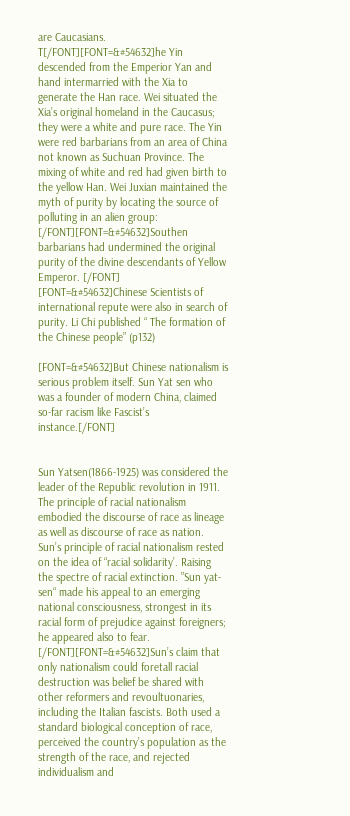are Caucasians. T[/FONT][FONT=&#54632]he Yin descended from the Emperior Yan and hand intermarried with the Xia to generate the Han race. Wei situated the Xia’s original homeland in the Caucasus; they were a white and pure race. The Yin were red barbarians from an area of China not known as Suchuan Province. The mixing of white and red had given birth to the yellow Han. Wei Juxian maintained the myth of purity by locating the source of polluting in an alien group: [/FONT][FONT=&#54632]Southen barbarians had undermined the original purity of the divine descendants of Yellow Emperor. [/FONT]
[FONT=&#54632]Chinese Scientists of international repute were also in search of purity. Li Chi published “ The formation of the Chinese people” (p132)

[FONT=&#54632]But Chinese nationalism is serious problem itself. Sun Yat sen who was a founder of modern China, claimed so-far racism like Fascist’s instance.[/FONT]


Sun Yatsen(1866-1925) was considered the leader of the Republic revolution in 1911. The principle of racial nationalism embodied the discourse of race as lineage as well as discourse of race as nation. Sun’s principle of racial nationalism rested on the idea of “racial solidarity’. Raising the spectre of racial extinction. ”Sun yat-sen“ made his appeal to an emerging national consciousness, strongest in its racial form of prejudice against foreigners; he appeared also to fear. [/FONT][FONT=&#54632]Sun’s claim that only nationalism could foretall racial destruction was belief be shared with other reformers and revoultuonaries, including the Italian fascists. Both used a standard biological conception of race, perceived the country’s population as the strength of the race, and rejected individualism and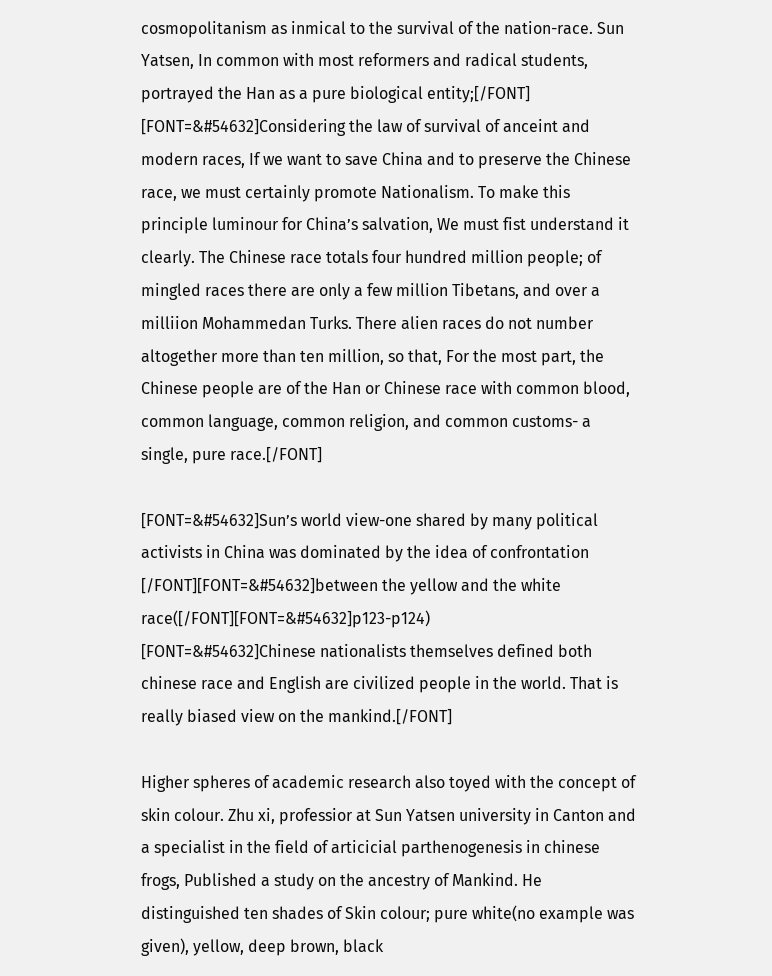cosmopolitanism as inmical to the survival of the nation-race. Sun Yatsen, In common with most reformers and radical students, portrayed the Han as a pure biological entity;[/FONT]
[FONT=&#54632]Considering the law of survival of anceint and modern races, If we want to save China and to preserve the Chinese race, we must certainly promote Nationalism. To make this principle luminour for China’s salvation, We must fist understand it clearly. The Chinese race totals four hundred million people; of mingled races there are only a few million Tibetans, and over a milliion Mohammedan Turks. There alien races do not number altogether more than ten million, so that, For the most part, the Chinese people are of the Han or Chinese race with common blood, common language, common religion, and common customs- a single, pure race.[/FONT]

[FONT=&#54632]Sun’s world view-one shared by many political activists in China was dominated by the idea of confrontation [/FONT][FONT=&#54632]between the yellow and the white race([/FONT][FONT=&#54632]p123-p124)
[FONT=&#54632]Chinese nationalists themselves defined both chinese race and English are civilized people in the world. That is really biased view on the mankind.[/FONT]

Higher spheres of academic research also toyed with the concept of skin colour. Zhu xi, professior at Sun Yatsen university in Canton and a specialist in the field of articicial parthenogenesis in chinese frogs, Published a study on the ancestry of Mankind. He distinguished ten shades of Skin colour; pure white(no example was given), yellow, deep brown, black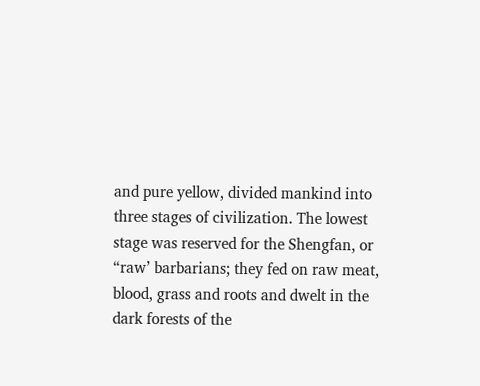and pure yellow, divided mankind into three stages of civilization. The lowest stage was reserved for the Shengfan, or “raw’ barbarians; they fed on raw meat, blood, grass and roots and dwelt in the dark forests of the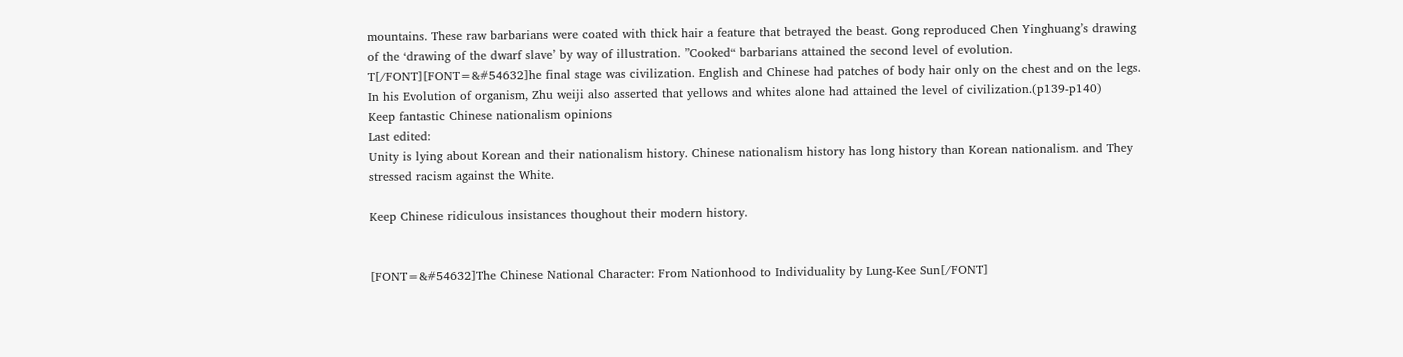mountains. These raw barbarians were coated with thick hair a feature that betrayed the beast. Gong reproduced Chen Yinghuang’s drawing of the ‘drawing of the dwarf slave’ by way of illustration. ”Cooked“ barbarians attained the second level of evolution. T[/FONT][FONT=&#54632]he final stage was civilization. English and Chinese had patches of body hair only on the chest and on the legs. In his Evolution of organism, Zhu weiji also asserted that yellows and whites alone had attained the level of civilization.(p139-p140)
Keep fantastic Chinese nationalism opinions
Last edited:
Unity is lying about Korean and their nationalism history. Chinese nationalism history has long history than Korean nationalism. and They stressed racism against the White.

Keep Chinese ridiculous insistances thoughout their modern history.


[FONT=&#54632]The Chinese National Character: From Nationhood to Individuality by Lung-Kee Sun[/FONT]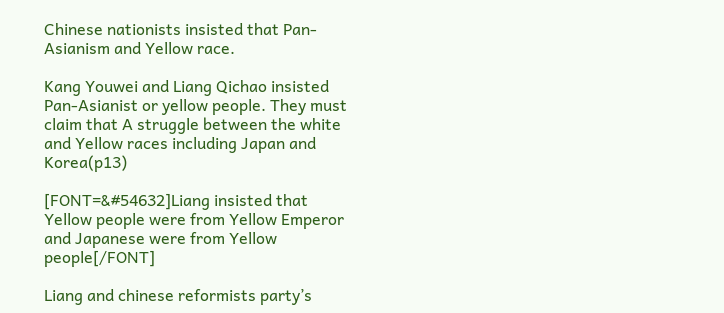Chinese nationists insisted that Pan-Asianism and Yellow race.

Kang Youwei and Liang Qichao insisted Pan-Asianist or yellow people. They must claim that A struggle between the white and Yellow races including Japan and Korea(p13)

[FONT=&#54632]Liang insisted that Yellow people were from Yellow Emperor and Japanese were from Yellow people[/FONT]

Liang and chinese reformists party’s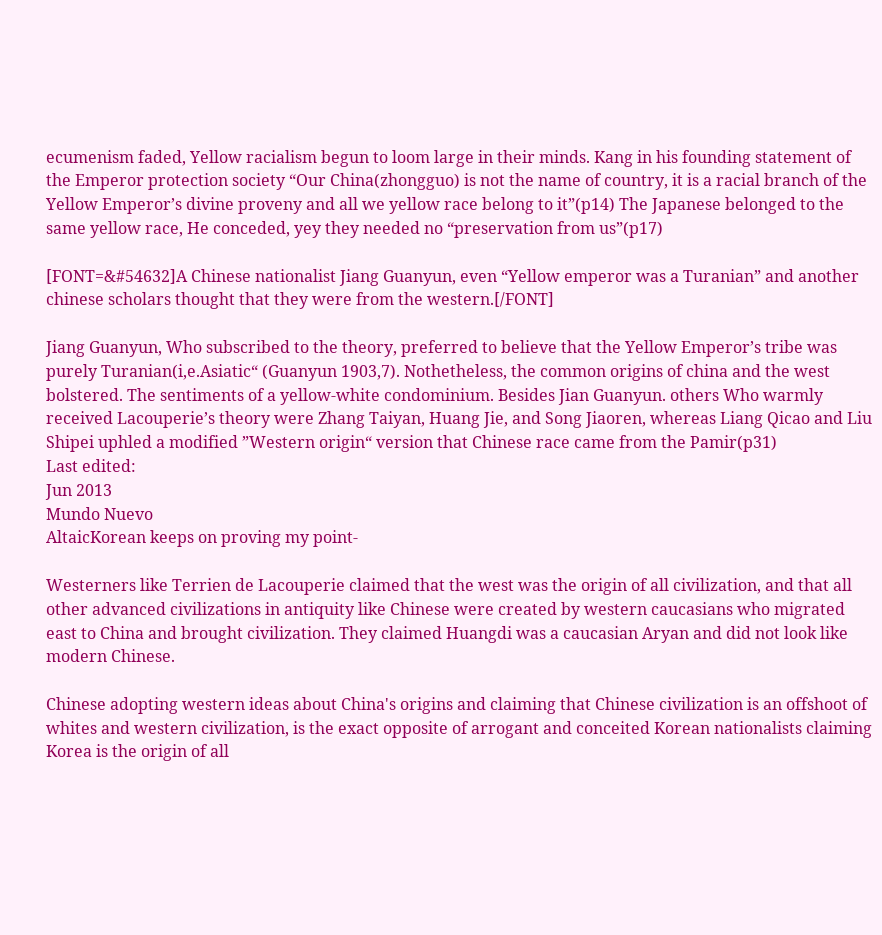ecumenism faded, Yellow racialism begun to loom large in their minds. Kang in his founding statement of the Emperor protection society “Our China(zhongguo) is not the name of country, it is a racial branch of the Yellow Emperor’s divine proveny and all we yellow race belong to it”(p14) The Japanese belonged to the same yellow race, He conceded, yey they needed no “preservation from us”(p17)

[FONT=&#54632]A Chinese nationalist Jiang Guanyun, even “Yellow emperor was a Turanian” and another chinese scholars thought that they were from the western.[/FONT]

Jiang Guanyun, Who subscribed to the theory, preferred to believe that the Yellow Emperor’s tribe was purely Turanian(i,e.Asiatic“ (Guanyun 1903,7). Nothetheless, the common origins of china and the west bolstered. The sentiments of a yellow-white condominium. Besides Jian Guanyun. others Who warmly received Lacouperie’s theory were Zhang Taiyan, Huang Jie, and Song Jiaoren, whereas Liang Qicao and Liu Shipei uphled a modified ”Western origin“ version that Chinese race came from the Pamir(p31)
Last edited:
Jun 2013
Mundo Nuevo
AltaicKorean keeps on proving my point-

Westerners like Terrien de Lacouperie claimed that the west was the origin of all civilization, and that all other advanced civilizations in antiquity like Chinese were created by western caucasians who migrated east to China and brought civilization. They claimed Huangdi was a caucasian Aryan and did not look like modern Chinese.

Chinese adopting western ideas about China's origins and claiming that Chinese civilization is an offshoot of whites and western civilization, is the exact opposite of arrogant and conceited Korean nationalists claiming Korea is the origin of all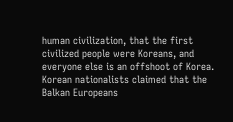human civilization, that the first civilized people were Koreans, and everyone else is an offshoot of Korea. Korean nationalists claimed that the Balkan Europeans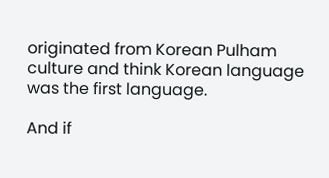originated from Korean Pulham culture and think Korean language was the first language.

And if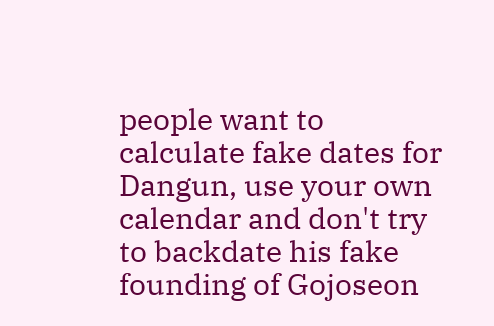people want to calculate fake dates for Dangun, use your own calendar and don't try to backdate his fake founding of Gojoseon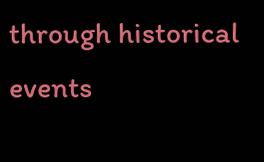through historical events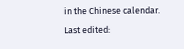in the Chinese calendar.
Last edited: